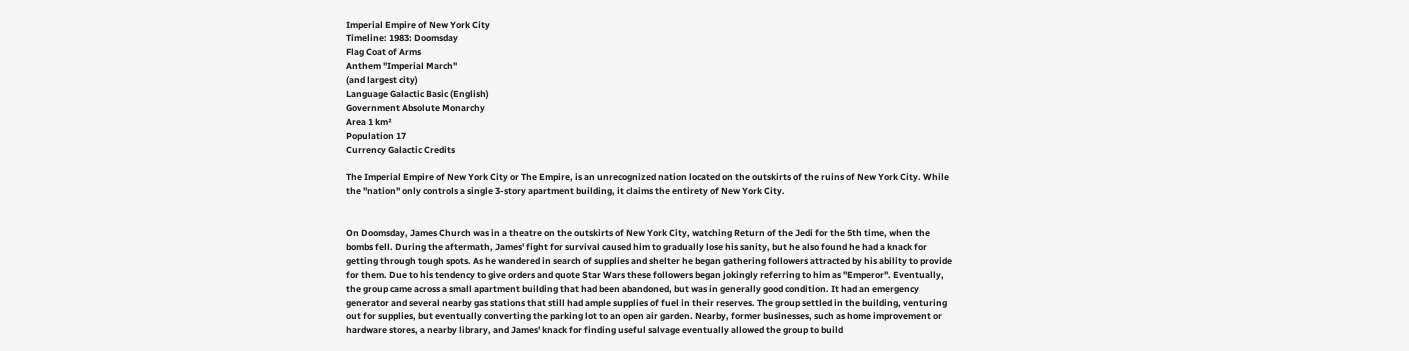Imperial Empire of New York City
Timeline: 1983: Doomsday
Flag Coat of Arms
Anthem "Imperial March"
(and largest city)
Language Galactic Basic (English)
Government Absolute Monarchy
Area 1 km²
Population 17
Currency Galactic Credits

The Imperial Empire of New York City or The Empire, is an unrecognized nation located on the outskirts of the ruins of New York City. While the "nation" only controls a single 3-story apartment building, it claims the entirety of New York City.


On Doomsday, James Church was in a theatre on the outskirts of New York City, watching Return of the Jedi for the 5th time, when the bombs fell. During the aftermath, James' fight for survival caused him to gradually lose his sanity, but he also found he had a knack for getting through tough spots. As he wandered in search of supplies and shelter he began gathering followers attracted by his ability to provide for them. Due to his tendency to give orders and quote Star Wars these followers began jokingly referring to him as "Emperor". Eventually, the group came across a small apartment building that had been abandoned, but was in generally good condition. It had an emergency generator and several nearby gas stations that still had ample supplies of fuel in their reserves. The group settled in the building, venturing out for supplies, but eventually converting the parking lot to an open air garden. Nearby, former businesses, such as home improvement or hardware stores, a nearby library, and James' knack for finding useful salvage eventually allowed the group to build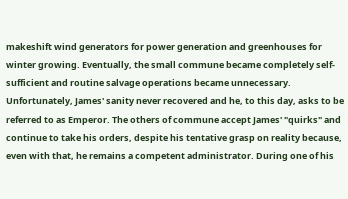makeshift wind generators for power generation and greenhouses for winter growing. Eventually, the small commune became completely self-sufficient and routine salvage operations became unnecessary. Unfortunately, James' sanity never recovered and he, to this day, asks to be referred to as Emperor. The others of commune accept James' "quirks" and continue to take his orders, despite his tentative grasp on reality because, even with that, he remains a competent administrator. During one of his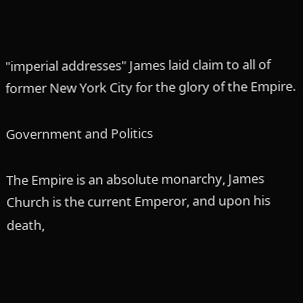"imperial addresses" James laid claim to all of former New York City for the glory of the Empire.

Government and Politics

The Empire is an absolute monarchy, James Church is the current Emperor, and upon his death,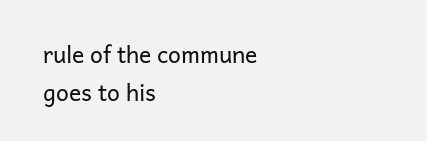rule of the commune goes to his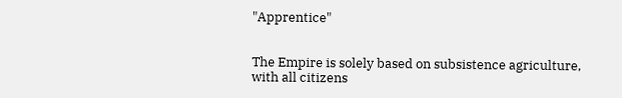"Apprentice"


The Empire is solely based on subsistence agriculture, with all citizens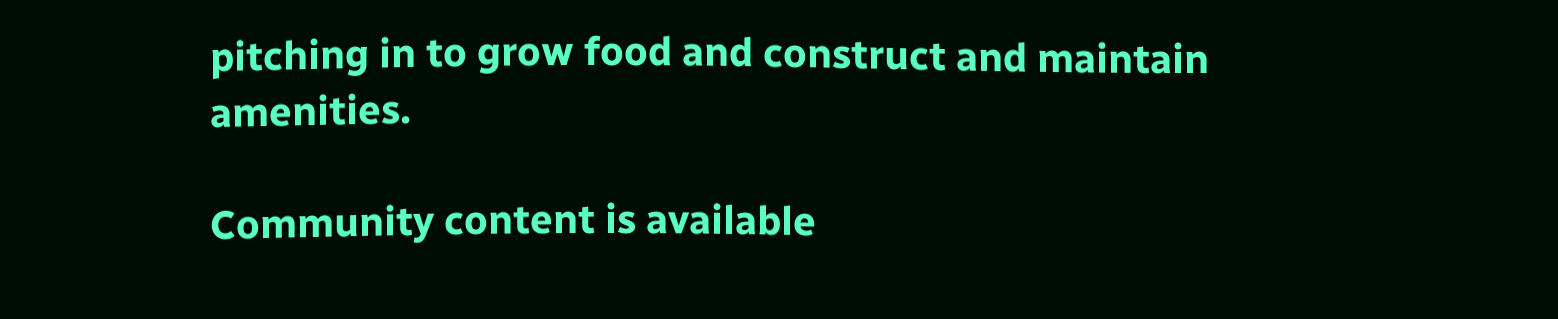pitching in to grow food and construct and maintain amenities.

Community content is available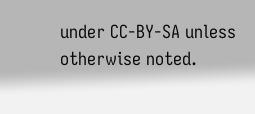under CC-BY-SA unless otherwise noted.